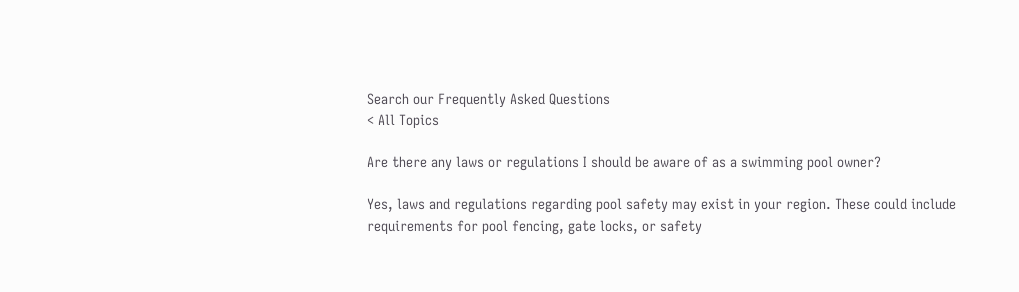Search our Frequently Asked Questions
< All Topics

Are there any laws or regulations I should be aware of as a swimming pool owner?

Yes, laws and regulations regarding pool safety may exist in your region. These could include requirements for pool fencing, gate locks, or safety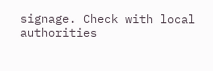signage. Check with local authorities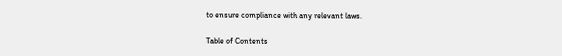to ensure compliance with any relevant laws.

Table of Contents